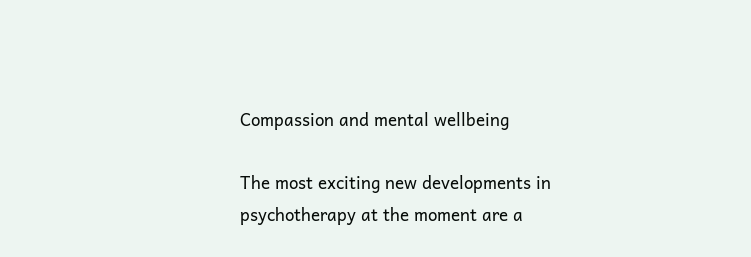Compassion and mental wellbeing

The most exciting new developments in psychotherapy at the moment are a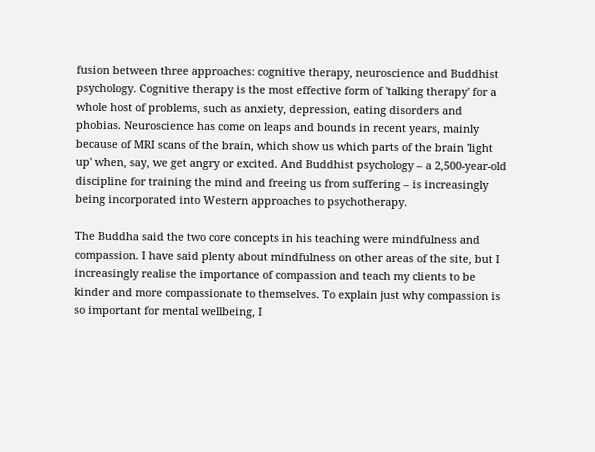fusion between three approaches: cognitive therapy, neuroscience and Buddhist psychology. Cognitive therapy is the most effective form of 'talking therapy' for a whole host of problems, such as anxiety, depression, eating disorders and phobias. Neuroscience has come on leaps and bounds in recent years, mainly because of MRI scans of the brain, which show us which parts of the brain 'light up' when, say, we get angry or excited. And Buddhist psychology – a 2,500-year-old discipline for training the mind and freeing us from suffering – is increasingly being incorporated into Western approaches to psychotherapy.

The Buddha said the two core concepts in his teaching were mindfulness and compassion. I have said plenty about mindfulness on other areas of the site, but I increasingly realise the importance of compassion and teach my clients to be kinder and more compassionate to themselves. To explain just why compassion is so important for mental wellbeing, I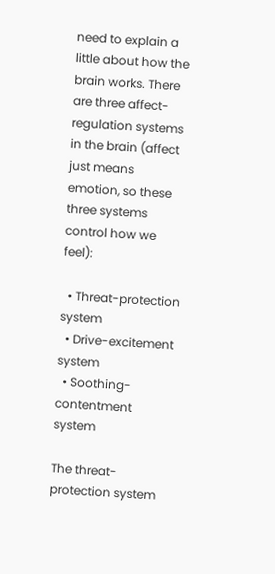need to explain a little about how the brain works. There are three affect-regulation systems in the brain (affect just means emotion, so these three systems control how we feel):

  • Threat-protection system
  • Drive-excitement system
  • Soothing-contentment system

The threat-protection system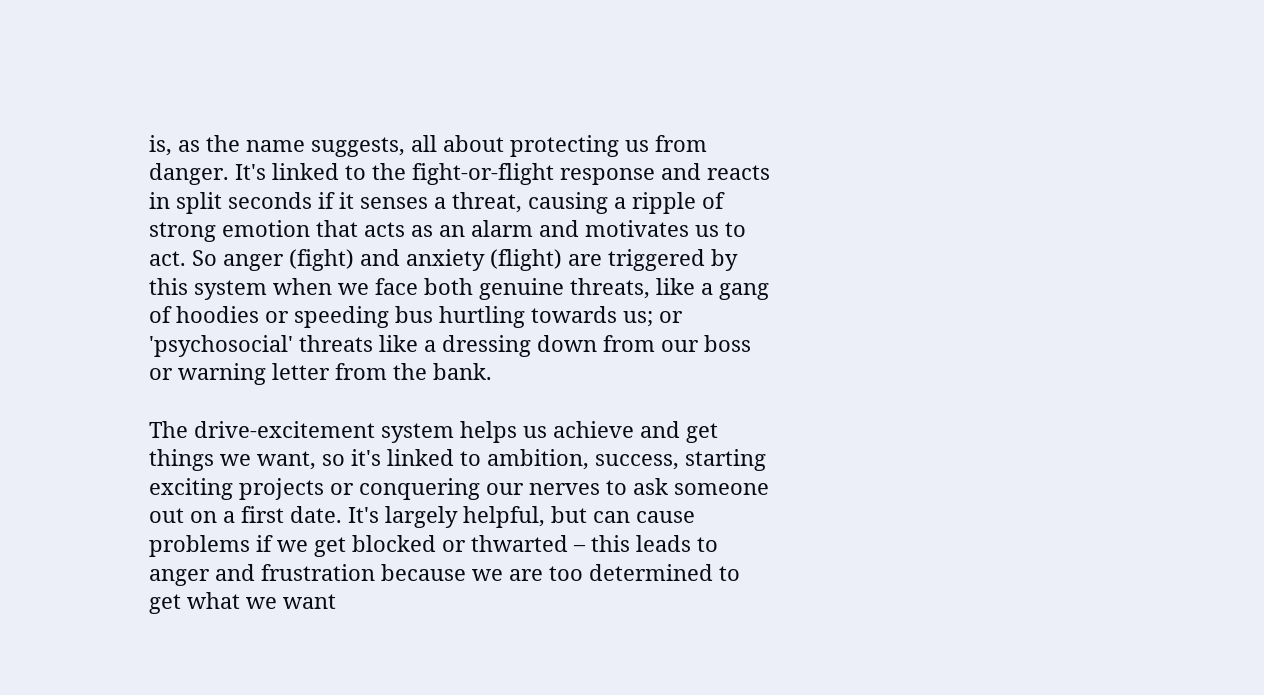is, as the name suggests, all about protecting us from danger. It's linked to the fight-or-flight response and reacts in split seconds if it senses a threat, causing a ripple of strong emotion that acts as an alarm and motivates us to act. So anger (fight) and anxiety (flight) are triggered by this system when we face both genuine threats, like a gang of hoodies or speeding bus hurtling towards us; or 'psychosocial' threats like a dressing down from our boss or warning letter from the bank.

The drive-excitement system helps us achieve and get things we want, so it's linked to ambition, success, starting exciting projects or conquering our nerves to ask someone out on a first date. It's largely helpful, but can cause problems if we get blocked or thwarted – this leads to anger and frustration because we are too determined to get what we want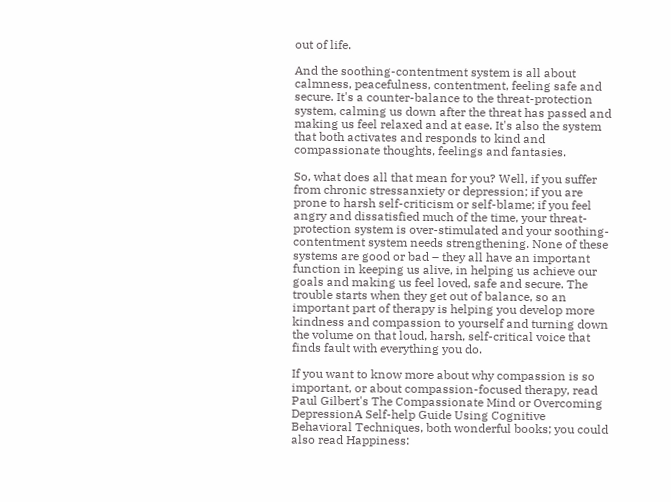out of life.

And the soothing-contentment system is all about calmness, peacefulness, contentment, feeling safe and secure. It's a counter-balance to the threat-protection system, calming us down after the threat has passed and making us feel relaxed and at ease. It's also the system that both activates and responds to kind and compassionate thoughts, feelings and fantasies.

So, what does all that mean for you? Well, if you suffer from chronic stressanxiety or depression; if you are prone to harsh self-criticism or self-blame; if you feel angry and dissatisfied much of the time, your threat-protection system is over-stimulated and your soothing-contentment system needs strengthening. None of these systems are good or bad – they all have an important function in keeping us alive, in helping us achieve our goals and making us feel loved, safe and secure. The trouble starts when they get out of balance, so an important part of therapy is helping you develop more kindness and compassion to yourself and turning down the volume on that loud, harsh, self-critical voice that finds fault with everything you do.

If you want to know more about why compassion is so important, or about compassion-focused therapy, read Paul Gilbert's The Compassionate Mind or Overcoming DepressionA Self-help Guide Using Cognitive Behavioral Techniques, both wonderful books; you could also read Happiness: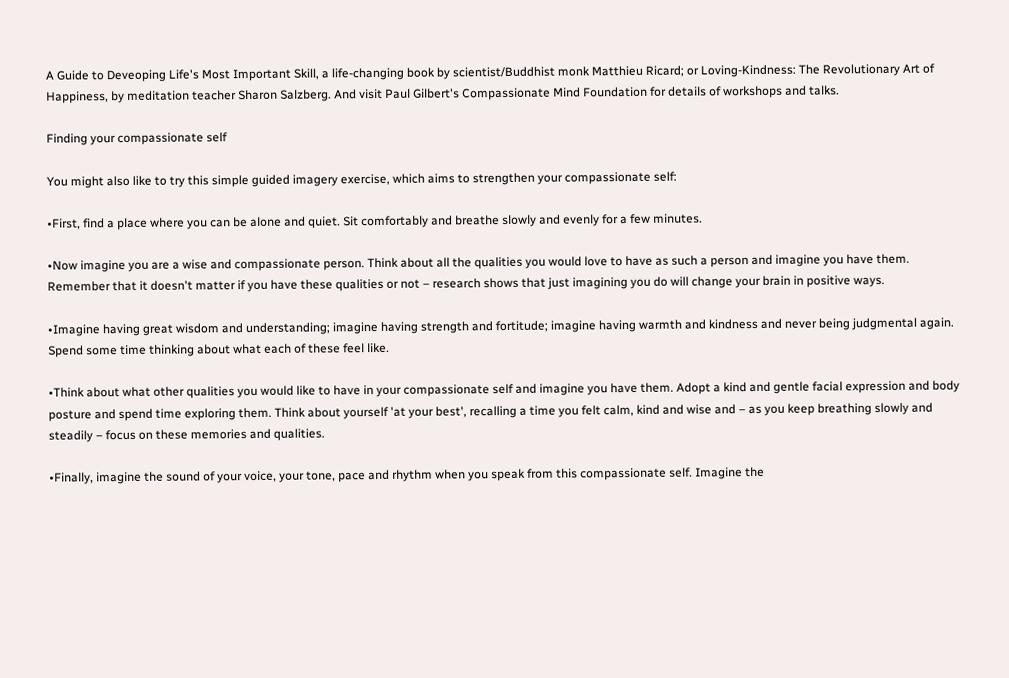A Guide to Deveoping Life's Most Important Skill, a life-changing book by scientist/Buddhist monk Matthieu Ricard; or Loving-Kindness: The Revolutionary Art of Happiness, by meditation teacher Sharon Salzberg. And visit Paul Gilbert's Compassionate Mind Foundation for details of workshops and talks.

Finding your compassionate self

You might also like to try this simple guided imagery exercise, which aims to strengthen your compassionate self:

•First, find a place where you can be alone and quiet. Sit comfortably and breathe slowly and evenly for a few minutes.

•Now imagine you are a wise and compassionate person. Think about all the qualities you would love to have as such a person and imagine you have them. Remember that it doesn't matter if you have these qualities or not – research shows that just imagining you do will change your brain in positive ways.

•Imagine having great wisdom and understanding; imagine having strength and fortitude; imagine having warmth and kindness and never being judgmental again. Spend some time thinking about what each of these feel like.

•Think about what other qualities you would like to have in your compassionate self and imagine you have them. Adopt a kind and gentle facial expression and body posture and spend time exploring them. Think about yourself 'at your best', recalling a time you felt calm, kind and wise and – as you keep breathing slowly and steadily – focus on these memories and qualities.

•Finally, imagine the sound of your voice, your tone, pace and rhythm when you speak from this compassionate self. Imagine the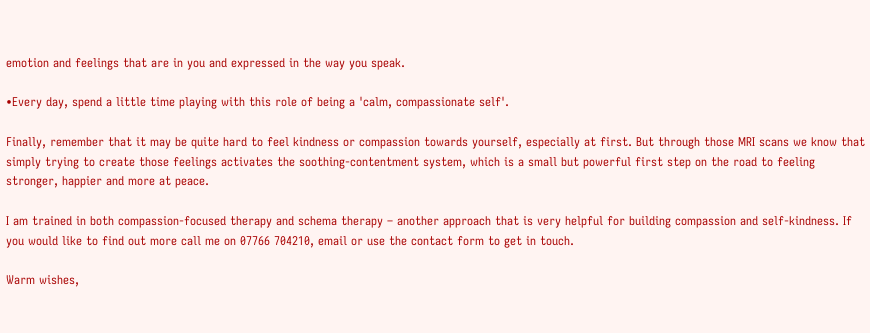emotion and feelings that are in you and expressed in the way you speak.

•Every day, spend a little time playing with this role of being a 'calm, compassionate self'.

Finally, remember that it may be quite hard to feel kindness or compassion towards yourself, especially at first. But through those MRI scans we know that simply trying to create those feelings activates the soothing-contentment system, which is a small but powerful first step on the road to feeling stronger, happier and more at peace.

I am trained in both compassion-focused therapy and schema therapy – another approach that is very helpful for building compassion and self-kindness. If you would like to find out more call me on 07766 704210, email or use the contact form to get in touch.

Warm wishes,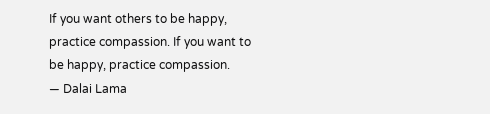If you want others to be happy, practice compassion. If you want to be happy, practice compassion.
— Dalai Lama